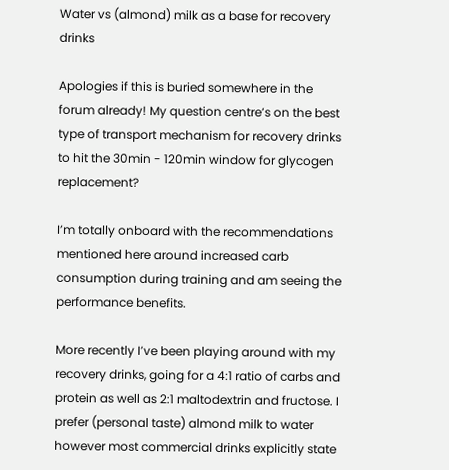Water vs (almond) milk as a base for recovery drinks

Apologies if this is buried somewhere in the forum already! My question centre’s on the best type of transport mechanism for recovery drinks to hit the 30min - 120min window for glycogen replacement?

I’m totally onboard with the recommendations mentioned here around increased carb consumption during training and am seeing the performance benefits.

More recently I’ve been playing around with my recovery drinks, going for a 4:1 ratio of carbs and protein as well as 2:1 maltodextrin and fructose. I prefer (personal taste) almond milk to water however most commercial drinks explicitly state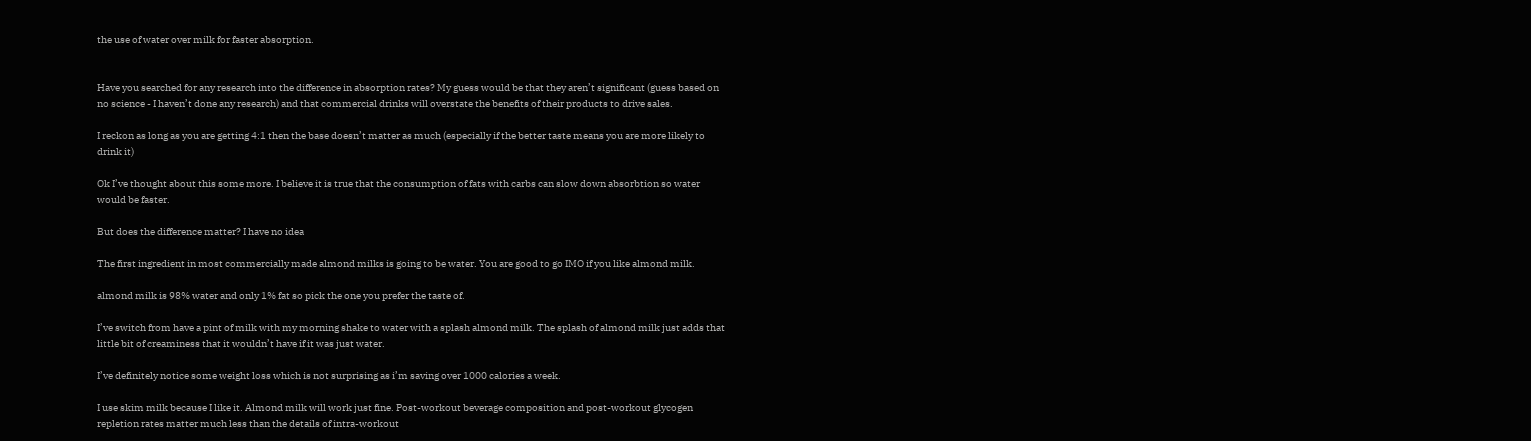the use of water over milk for faster absorption.


Have you searched for any research into the difference in absorption rates? My guess would be that they aren’t significant (guess based on no science - I haven’t done any research) and that commercial drinks will overstate the benefits of their products to drive sales.

I reckon as long as you are getting 4:1 then the base doesn’t matter as much (especially if the better taste means you are more likely to drink it)

Ok I’ve thought about this some more. I believe it is true that the consumption of fats with carbs can slow down absorbtion so water would be faster.

But does the difference matter? I have no idea

The first ingredient in most commercially made almond milks is going to be water. You are good to go IMO if you like almond milk.

almond milk is 98% water and only 1% fat so pick the one you prefer the taste of.

I’ve switch from have a pint of milk with my morning shake to water with a splash almond milk. The splash of almond milk just adds that little bit of creaminess that it wouldn’t have if it was just water.

I’ve definitely notice some weight loss which is not surprising as i’m saving over 1000 calories a week.

I use skim milk because I like it. Almond milk will work just fine. Post-workout beverage composition and post-workout glycogen repletion rates matter much less than the details of intra-workout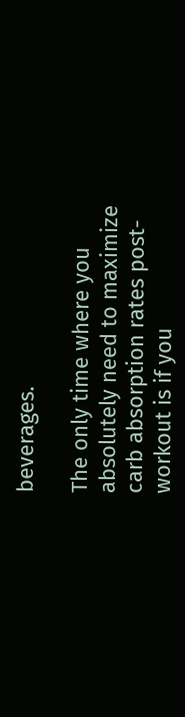beverages.

The only time where you absolutely need to maximize carb absorption rates post-workout is if you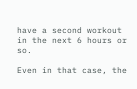have a second workout in the next 6 hours or so.

Even in that case, the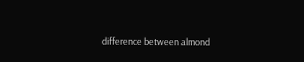difference between almond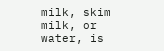milk, skim milk, or water, is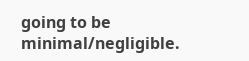going to be minimal/negligible.